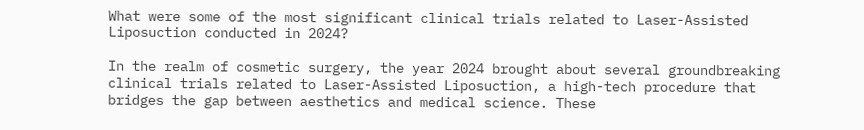What were some of the most significant clinical trials related to Laser-Assisted Liposuction conducted in 2024?

In the realm of cosmetic surgery, the year 2024 brought about several groundbreaking clinical trials related to Laser-Assisted Liposuction, a high-tech procedure that bridges the gap between aesthetics and medical science. These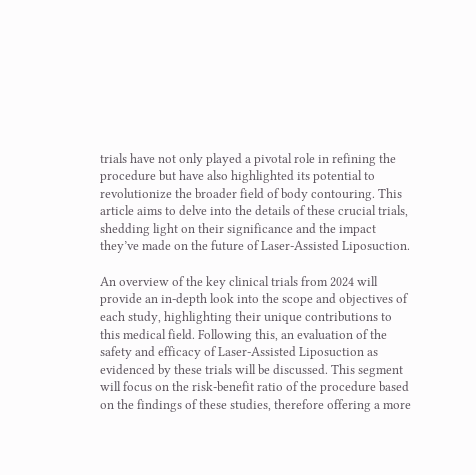trials have not only played a pivotal role in refining the procedure but have also highlighted its potential to revolutionize the broader field of body contouring. This article aims to delve into the details of these crucial trials, shedding light on their significance and the impact they’ve made on the future of Laser-Assisted Liposuction.

An overview of the key clinical trials from 2024 will provide an in-depth look into the scope and objectives of each study, highlighting their unique contributions to this medical field. Following this, an evaluation of the safety and efficacy of Laser-Assisted Liposuction as evidenced by these trials will be discussed. This segment will focus on the risk-benefit ratio of the procedure based on the findings of these studies, therefore offering a more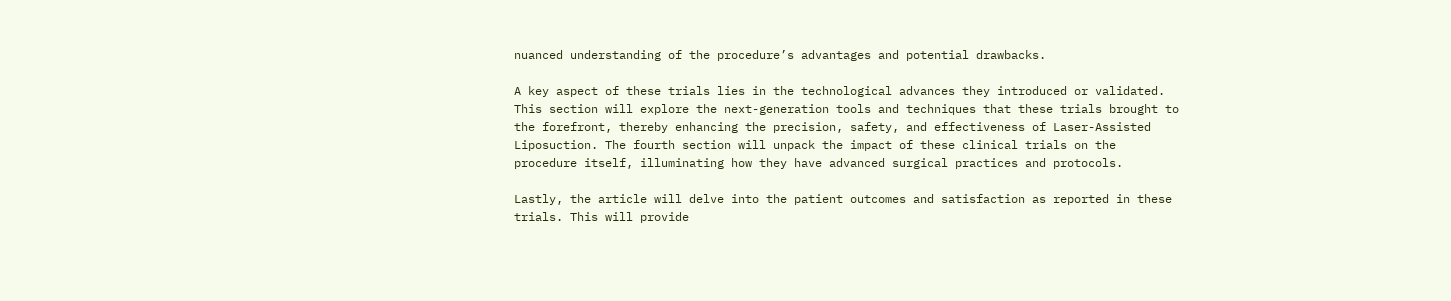nuanced understanding of the procedure’s advantages and potential drawbacks.

A key aspect of these trials lies in the technological advances they introduced or validated. This section will explore the next-generation tools and techniques that these trials brought to the forefront, thereby enhancing the precision, safety, and effectiveness of Laser-Assisted Liposuction. The fourth section will unpack the impact of these clinical trials on the procedure itself, illuminating how they have advanced surgical practices and protocols.

Lastly, the article will delve into the patient outcomes and satisfaction as reported in these trials. This will provide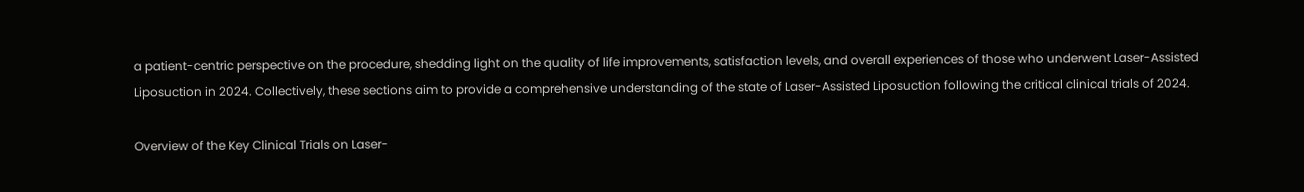a patient-centric perspective on the procedure, shedding light on the quality of life improvements, satisfaction levels, and overall experiences of those who underwent Laser-Assisted Liposuction in 2024. Collectively, these sections aim to provide a comprehensive understanding of the state of Laser-Assisted Liposuction following the critical clinical trials of 2024.

Overview of the Key Clinical Trials on Laser-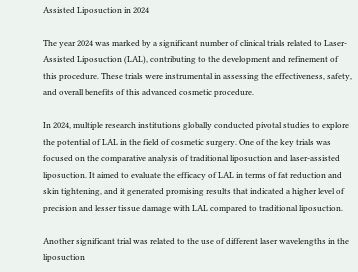Assisted Liposuction in 2024

The year 2024 was marked by a significant number of clinical trials related to Laser-Assisted Liposuction (LAL), contributing to the development and refinement of this procedure. These trials were instrumental in assessing the effectiveness, safety, and overall benefits of this advanced cosmetic procedure.

In 2024, multiple research institutions globally conducted pivotal studies to explore the potential of LAL in the field of cosmetic surgery. One of the key trials was focused on the comparative analysis of traditional liposuction and laser-assisted liposuction. It aimed to evaluate the efficacy of LAL in terms of fat reduction and skin tightening, and it generated promising results that indicated a higher level of precision and lesser tissue damage with LAL compared to traditional liposuction.

Another significant trial was related to the use of different laser wavelengths in the liposuction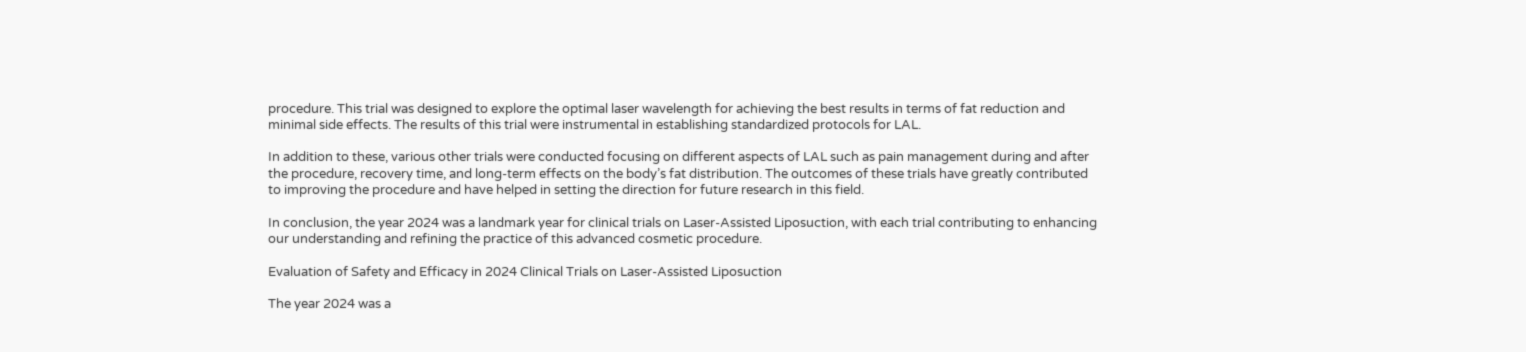procedure. This trial was designed to explore the optimal laser wavelength for achieving the best results in terms of fat reduction and minimal side effects. The results of this trial were instrumental in establishing standardized protocols for LAL.

In addition to these, various other trials were conducted focusing on different aspects of LAL such as pain management during and after the procedure, recovery time, and long-term effects on the body’s fat distribution. The outcomes of these trials have greatly contributed to improving the procedure and have helped in setting the direction for future research in this field.

In conclusion, the year 2024 was a landmark year for clinical trials on Laser-Assisted Liposuction, with each trial contributing to enhancing our understanding and refining the practice of this advanced cosmetic procedure.

Evaluation of Safety and Efficacy in 2024 Clinical Trials on Laser-Assisted Liposuction

The year 2024 was a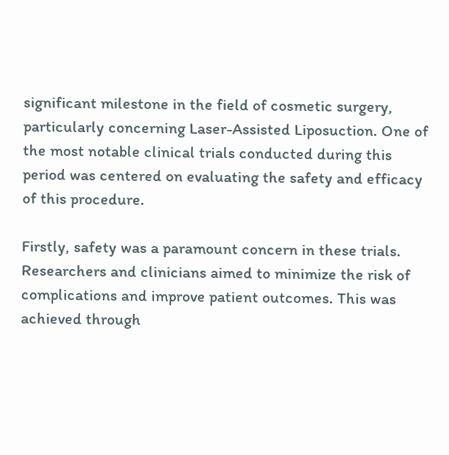significant milestone in the field of cosmetic surgery, particularly concerning Laser-Assisted Liposuction. One of the most notable clinical trials conducted during this period was centered on evaluating the safety and efficacy of this procedure.

Firstly, safety was a paramount concern in these trials. Researchers and clinicians aimed to minimize the risk of complications and improve patient outcomes. This was achieved through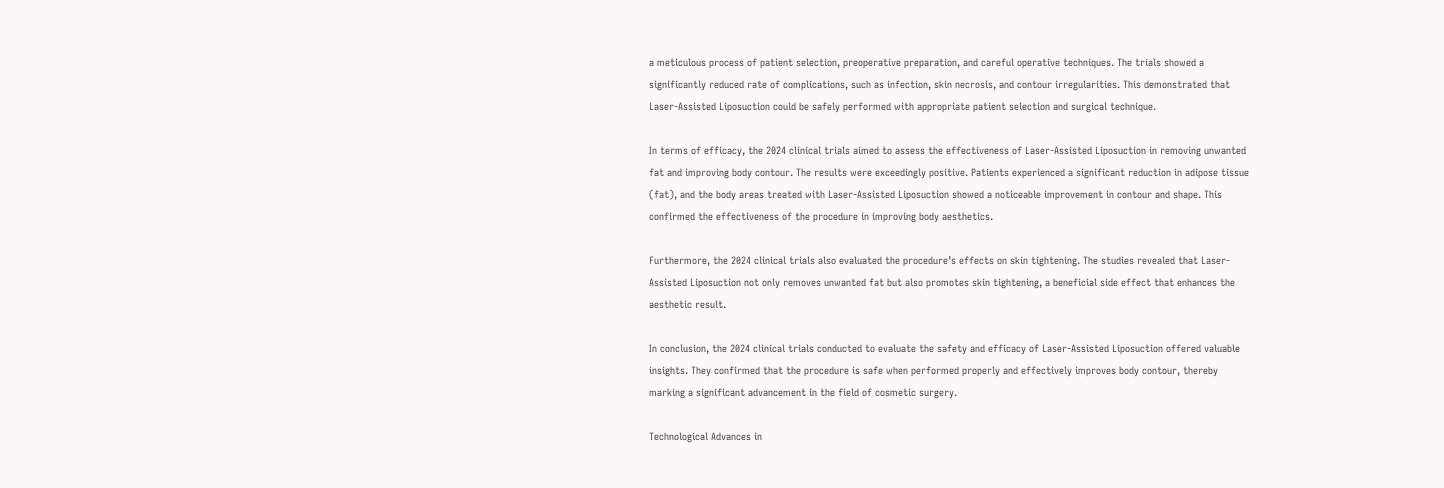a meticulous process of patient selection, preoperative preparation, and careful operative techniques. The trials showed a significantly reduced rate of complications, such as infection, skin necrosis, and contour irregularities. This demonstrated that Laser-Assisted Liposuction could be safely performed with appropriate patient selection and surgical technique.

In terms of efficacy, the 2024 clinical trials aimed to assess the effectiveness of Laser-Assisted Liposuction in removing unwanted fat and improving body contour. The results were exceedingly positive. Patients experienced a significant reduction in adipose tissue (fat), and the body areas treated with Laser-Assisted Liposuction showed a noticeable improvement in contour and shape. This confirmed the effectiveness of the procedure in improving body aesthetics.

Furthermore, the 2024 clinical trials also evaluated the procedure’s effects on skin tightening. The studies revealed that Laser-Assisted Liposuction not only removes unwanted fat but also promotes skin tightening, a beneficial side effect that enhances the aesthetic result.

In conclusion, the 2024 clinical trials conducted to evaluate the safety and efficacy of Laser-Assisted Liposuction offered valuable insights. They confirmed that the procedure is safe when performed properly and effectively improves body contour, thereby marking a significant advancement in the field of cosmetic surgery.

Technological Advances in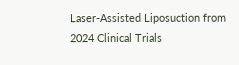Laser-Assisted Liposuction from 2024 Clinical Trials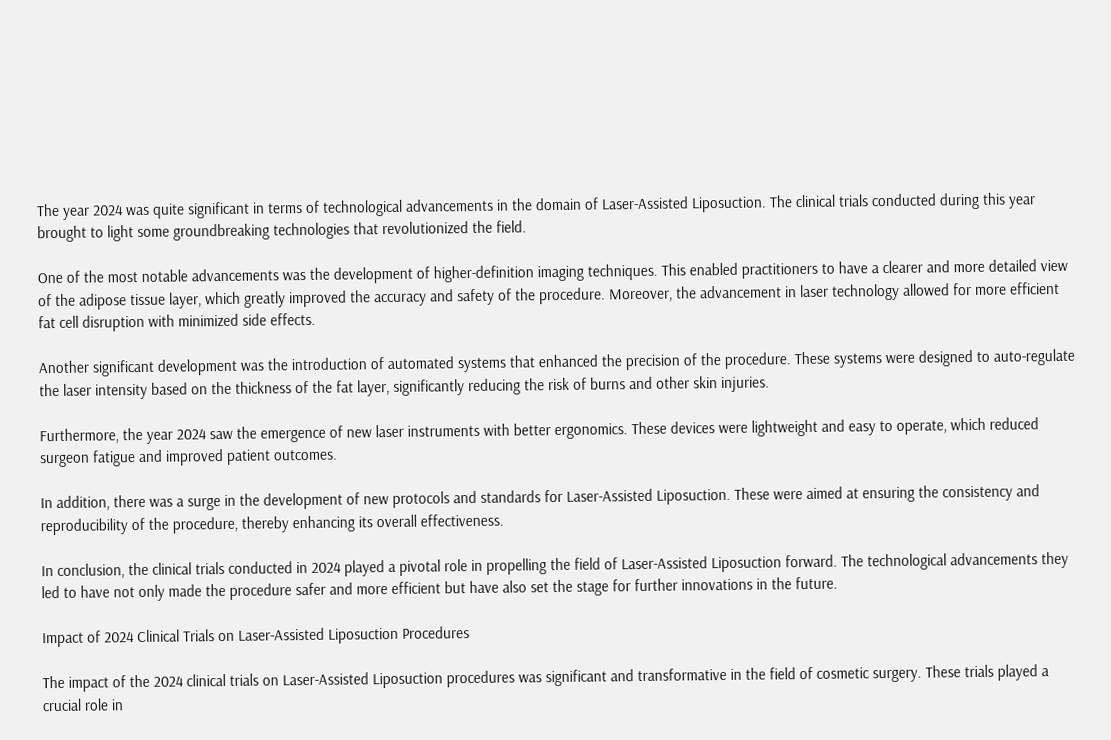The year 2024 was quite significant in terms of technological advancements in the domain of Laser-Assisted Liposuction. The clinical trials conducted during this year brought to light some groundbreaking technologies that revolutionized the field.

One of the most notable advancements was the development of higher-definition imaging techniques. This enabled practitioners to have a clearer and more detailed view of the adipose tissue layer, which greatly improved the accuracy and safety of the procedure. Moreover, the advancement in laser technology allowed for more efficient fat cell disruption with minimized side effects.

Another significant development was the introduction of automated systems that enhanced the precision of the procedure. These systems were designed to auto-regulate the laser intensity based on the thickness of the fat layer, significantly reducing the risk of burns and other skin injuries.

Furthermore, the year 2024 saw the emergence of new laser instruments with better ergonomics. These devices were lightweight and easy to operate, which reduced surgeon fatigue and improved patient outcomes.

In addition, there was a surge in the development of new protocols and standards for Laser-Assisted Liposuction. These were aimed at ensuring the consistency and reproducibility of the procedure, thereby enhancing its overall effectiveness.

In conclusion, the clinical trials conducted in 2024 played a pivotal role in propelling the field of Laser-Assisted Liposuction forward. The technological advancements they led to have not only made the procedure safer and more efficient but have also set the stage for further innovations in the future.

Impact of 2024 Clinical Trials on Laser-Assisted Liposuction Procedures

The impact of the 2024 clinical trials on Laser-Assisted Liposuction procedures was significant and transformative in the field of cosmetic surgery. These trials played a crucial role in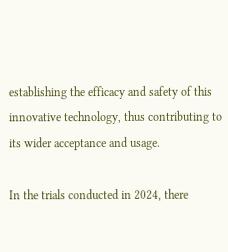establishing the efficacy and safety of this innovative technology, thus contributing to its wider acceptance and usage.

In the trials conducted in 2024, there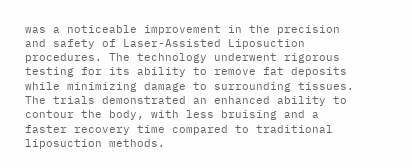was a noticeable improvement in the precision and safety of Laser-Assisted Liposuction procedures. The technology underwent rigorous testing for its ability to remove fat deposits while minimizing damage to surrounding tissues. The trials demonstrated an enhanced ability to contour the body, with less bruising and a faster recovery time compared to traditional liposuction methods.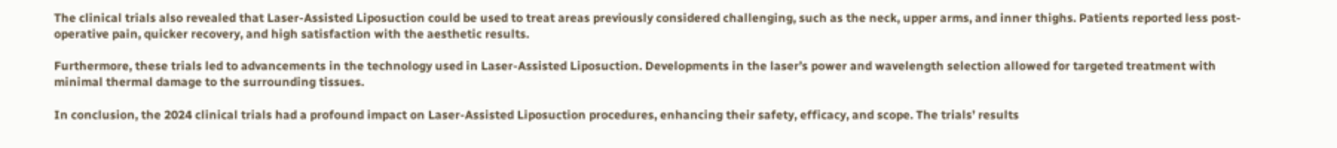The clinical trials also revealed that Laser-Assisted Liposuction could be used to treat areas previously considered challenging, such as the neck, upper arms, and inner thighs. Patients reported less post-operative pain, quicker recovery, and high satisfaction with the aesthetic results.

Furthermore, these trials led to advancements in the technology used in Laser-Assisted Liposuction. Developments in the laser’s power and wavelength selection allowed for targeted treatment with minimal thermal damage to the surrounding tissues.

In conclusion, the 2024 clinical trials had a profound impact on Laser-Assisted Liposuction procedures, enhancing their safety, efficacy, and scope. The trials’ results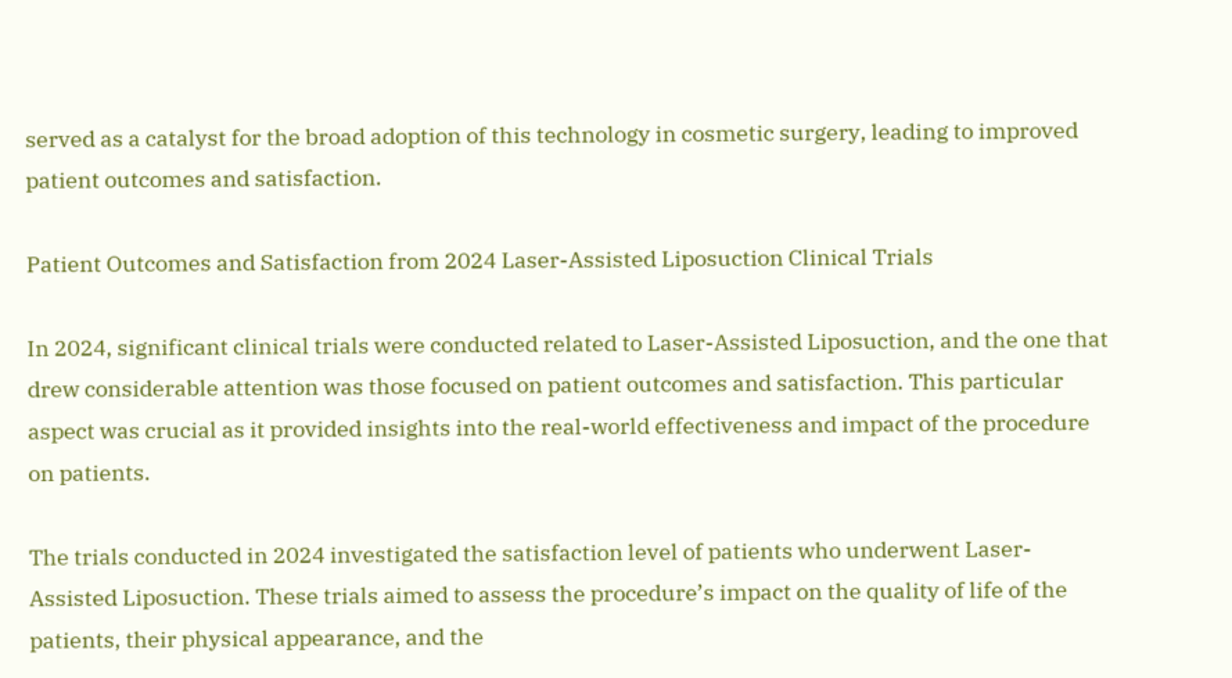served as a catalyst for the broad adoption of this technology in cosmetic surgery, leading to improved patient outcomes and satisfaction.

Patient Outcomes and Satisfaction from 2024 Laser-Assisted Liposuction Clinical Trials

In 2024, significant clinical trials were conducted related to Laser-Assisted Liposuction, and the one that drew considerable attention was those focused on patient outcomes and satisfaction. This particular aspect was crucial as it provided insights into the real-world effectiveness and impact of the procedure on patients.

The trials conducted in 2024 investigated the satisfaction level of patients who underwent Laser-Assisted Liposuction. These trials aimed to assess the procedure’s impact on the quality of life of the patients, their physical appearance, and the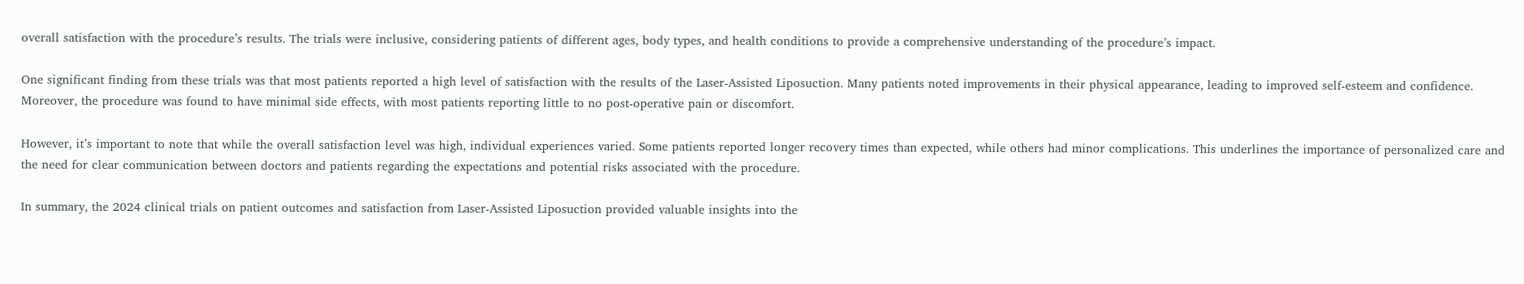overall satisfaction with the procedure’s results. The trials were inclusive, considering patients of different ages, body types, and health conditions to provide a comprehensive understanding of the procedure’s impact.

One significant finding from these trials was that most patients reported a high level of satisfaction with the results of the Laser-Assisted Liposuction. Many patients noted improvements in their physical appearance, leading to improved self-esteem and confidence. Moreover, the procedure was found to have minimal side effects, with most patients reporting little to no post-operative pain or discomfort.

However, it’s important to note that while the overall satisfaction level was high, individual experiences varied. Some patients reported longer recovery times than expected, while others had minor complications. This underlines the importance of personalized care and the need for clear communication between doctors and patients regarding the expectations and potential risks associated with the procedure.

In summary, the 2024 clinical trials on patient outcomes and satisfaction from Laser-Assisted Liposuction provided valuable insights into the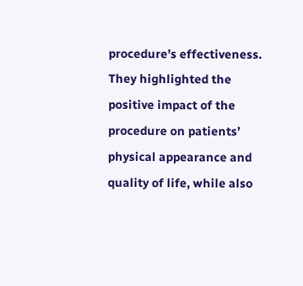procedure’s effectiveness. They highlighted the positive impact of the procedure on patients’ physical appearance and quality of life, while also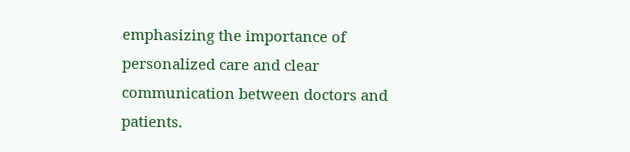emphasizing the importance of personalized care and clear communication between doctors and patients.